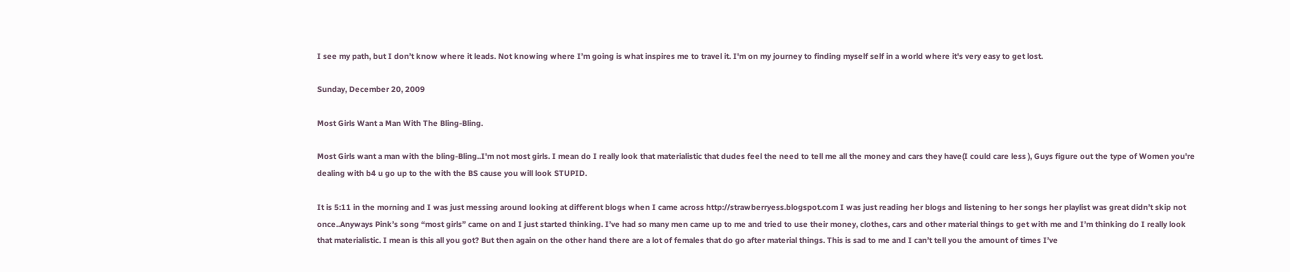I see my path, but I don’t know where it leads. Not knowing where I’m going is what inspires me to travel it. I'm on my journey to finding myself self in a world where it's very easy to get lost.

Sunday, December 20, 2009

Most Girls Want a Man With The Bling-Bling.

Most Girls want a man with the bling-Bling..I'm not most girls. I mean do I really look that materialistic that dudes feel the need to tell me all the money and cars they have(I could care less ), Guys figure out the type of Women you're dealing with b4 u go up to the with the BS cause you will look STUPID.

It is 5:11 in the morning and I was just messing around looking at different blogs when I came across http://strawberryess.blogspot.com I was just reading her blogs and listening to her songs her playlist was great didn’t skip not once..Anyways Pink’s song “most girls” came on and I just started thinking. I’ve had so many men came up to me and tried to use their money, clothes, cars and other material things to get with me and I’m thinking do I really look that materialistic. I mean is this all you got? But then again on the other hand there are a lot of females that do go after material things. This is sad to me and I can’t tell you the amount of times I’ve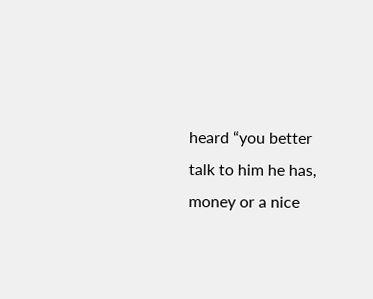heard “you better talk to him he has, money or a nice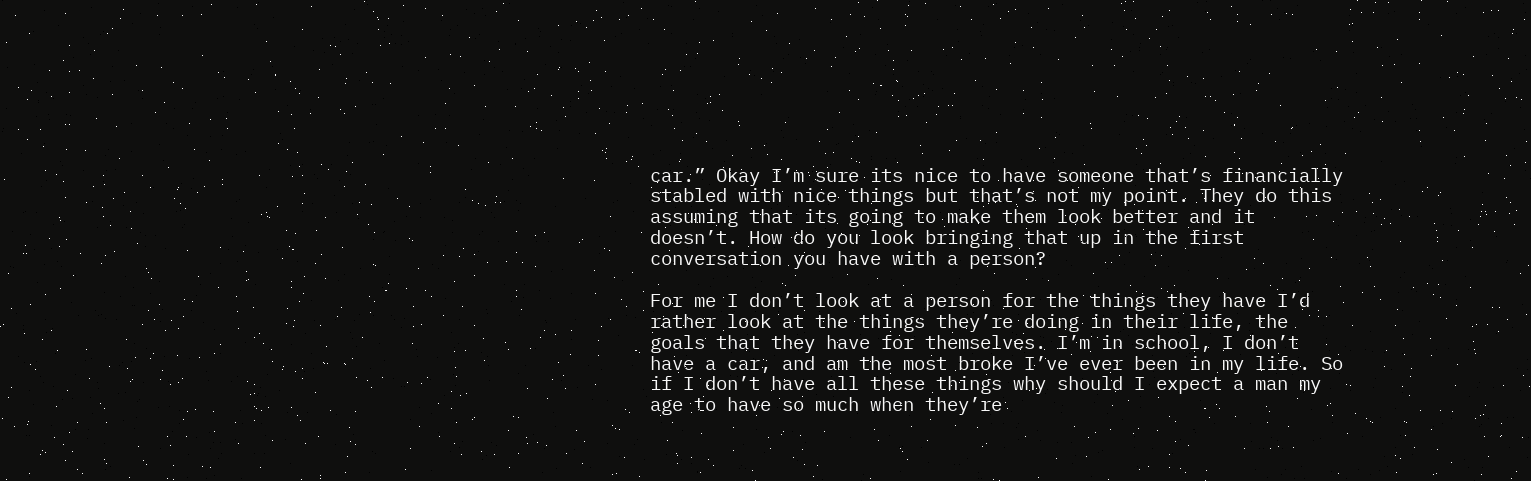car.” Okay I’m sure its nice to have someone that’s financially stabled with nice things but that’s not my point. They do this assuming that its going to make them look better and it doesn’t. How do you look bringing that up in the first conversation you have with a person?

For me I don’t look at a person for the things they have I’d rather look at the things they’re doing in their life, the goals that they have for themselves. I’m in school, I don’t have a car, and am the most broke I’ve ever been in my life. So if I don’t have all these things why should I expect a man my age to have so much when they’re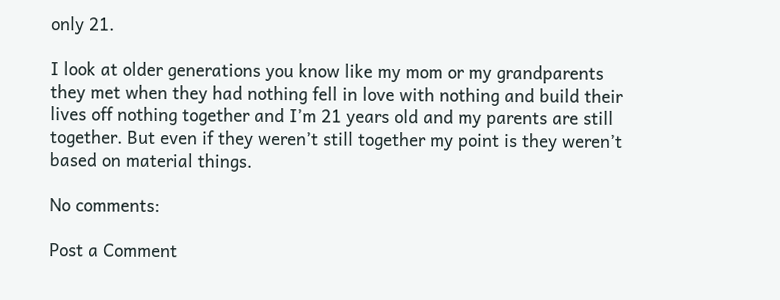only 21.

I look at older generations you know like my mom or my grandparents they met when they had nothing fell in love with nothing and build their lives off nothing together and I’m 21 years old and my parents are still together. But even if they weren’t still together my point is they weren’t based on material things.

No comments:

Post a Comment